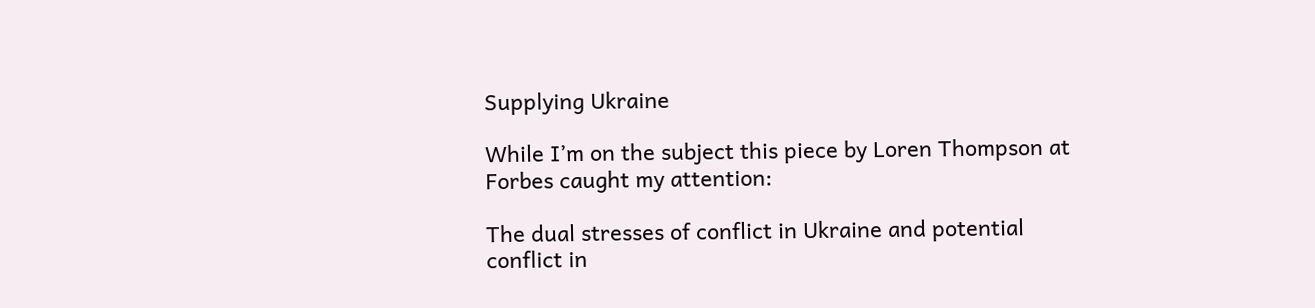Supplying Ukraine

While I’m on the subject this piece by Loren Thompson at Forbes caught my attention:

The dual stresses of conflict in Ukraine and potential conflict in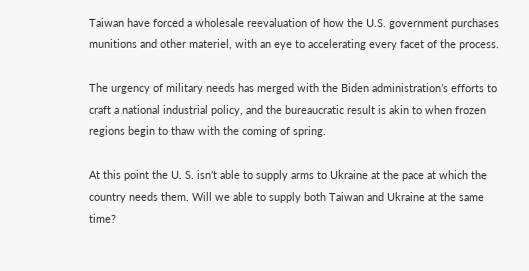Taiwan have forced a wholesale reevaluation of how the U.S. government purchases munitions and other materiel, with an eye to accelerating every facet of the process.

The urgency of military needs has merged with the Biden administration’s efforts to craft a national industrial policy, and the bureaucratic result is akin to when frozen regions begin to thaw with the coming of spring.

At this point the U. S. isn’t able to supply arms to Ukraine at the pace at which the country needs them. Will we able to supply both Taiwan and Ukraine at the same time?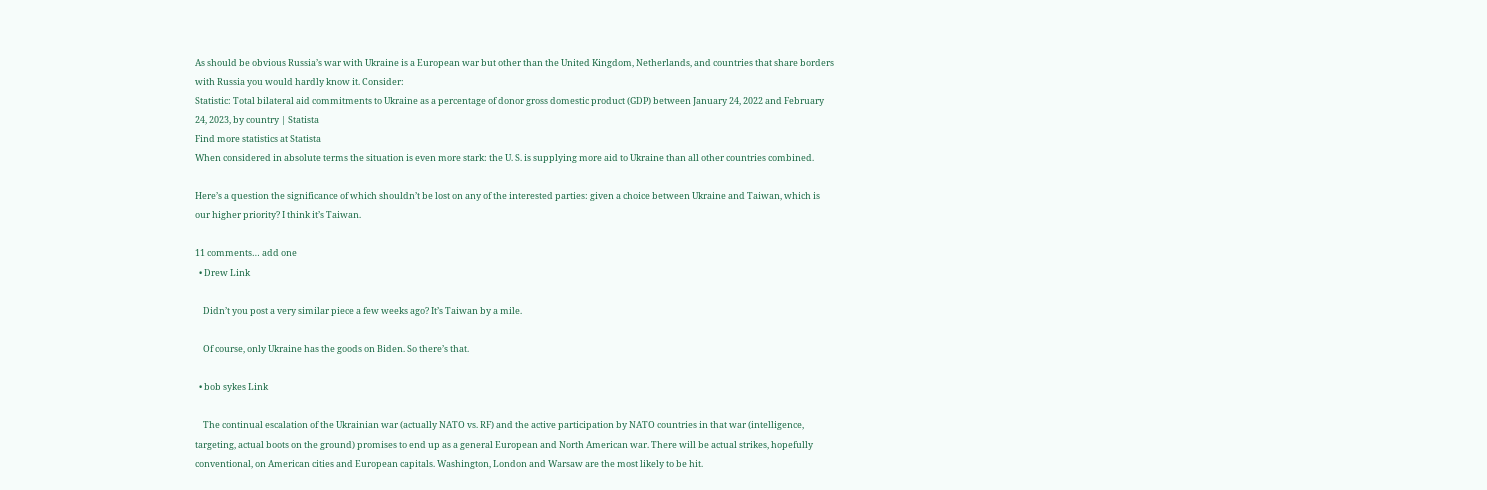As should be obvious Russia’s war with Ukraine is a European war but other than the United Kingdom, Netherlands, and countries that share borders with Russia you would hardly know it. Consider:
Statistic: Total bilateral aid commitments to Ukraine as a percentage of donor gross domestic product (GDP) between January 24, 2022 and February 24, 2023, by country | Statista
Find more statistics at Statista
When considered in absolute terms the situation is even more stark: the U. S. is supplying more aid to Ukraine than all other countries combined.

Here’s a question the significance of which shouldn’t be lost on any of the interested parties: given a choice between Ukraine and Taiwan, which is our higher priority? I think it’s Taiwan.

11 comments… add one
  • Drew Link

    Didn’t you post a very similar piece a few weeks ago? It’s Taiwan by a mile.

    Of course, only Ukraine has the goods on Biden. So there’s that.

  • bob sykes Link

    The continual escalation of the Ukrainian war (actually NATO vs. RF) and the active participation by NATO countries in that war (intelligence, targeting, actual boots on the ground) promises to end up as a general European and North American war. There will be actual strikes, hopefully conventional, on American cities and European capitals. Washington, London and Warsaw are the most likely to be hit.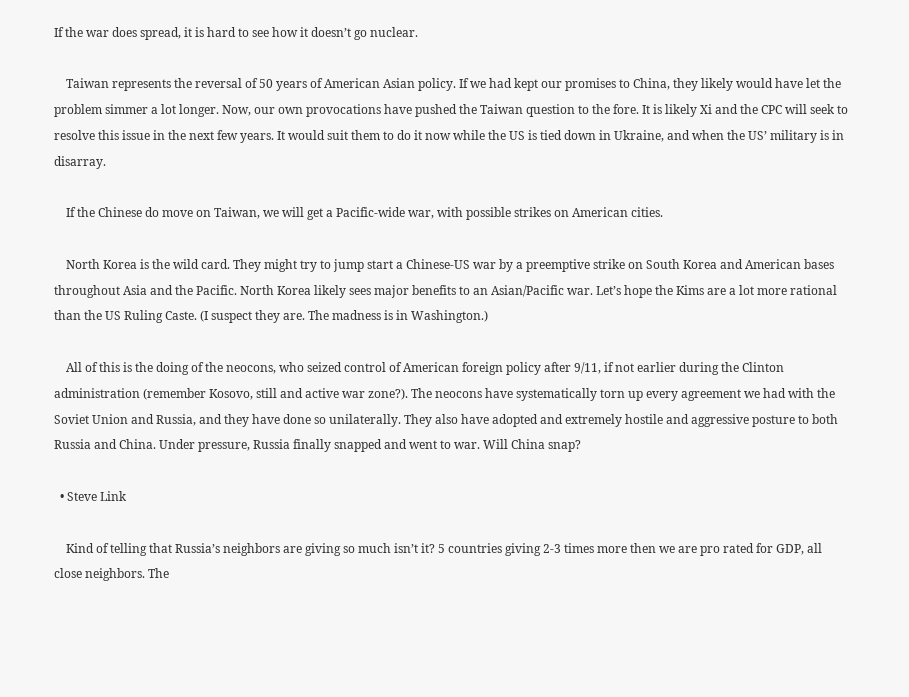If the war does spread, it is hard to see how it doesn’t go nuclear.

    Taiwan represents the reversal of 50 years of American Asian policy. If we had kept our promises to China, they likely would have let the problem simmer a lot longer. Now, our own provocations have pushed the Taiwan question to the fore. It is likely Xi and the CPC will seek to resolve this issue in the next few years. It would suit them to do it now while the US is tied down in Ukraine, and when the US’ military is in disarray.

    If the Chinese do move on Taiwan, we will get a Pacific-wide war, with possible strikes on American cities.

    North Korea is the wild card. They might try to jump start a Chinese-US war by a preemptive strike on South Korea and American bases throughout Asia and the Pacific. North Korea likely sees major benefits to an Asian/Pacific war. Let’s hope the Kims are a lot more rational than the US Ruling Caste. (I suspect they are. The madness is in Washington.)

    All of this is the doing of the neocons, who seized control of American foreign policy after 9/11, if not earlier during the Clinton administration (remember Kosovo, still and active war zone?). The neocons have systematically torn up every agreement we had with the Soviet Union and Russia, and they have done so unilaterally. They also have adopted and extremely hostile and aggressive posture to both Russia and China. Under pressure, Russia finally snapped and went to war. Will China snap?

  • Steve Link

    Kind of telling that Russia’s neighbors are giving so much isn’t it? 5 countries giving 2-3 times more then we are pro rated for GDP, all close neighbors. The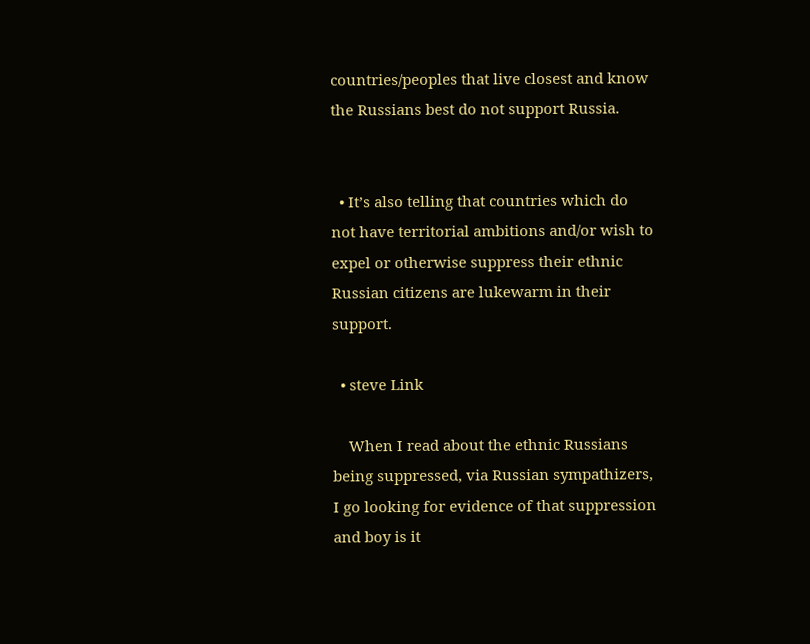countries/peoples that live closest and know the Russians best do not support Russia.


  • It’s also telling that countries which do not have territorial ambitions and/or wish to expel or otherwise suppress their ethnic Russian citizens are lukewarm in their support.

  • steve Link

    When I read about the ethnic Russians being suppressed, via Russian sympathizers, I go looking for evidence of that suppression and boy is it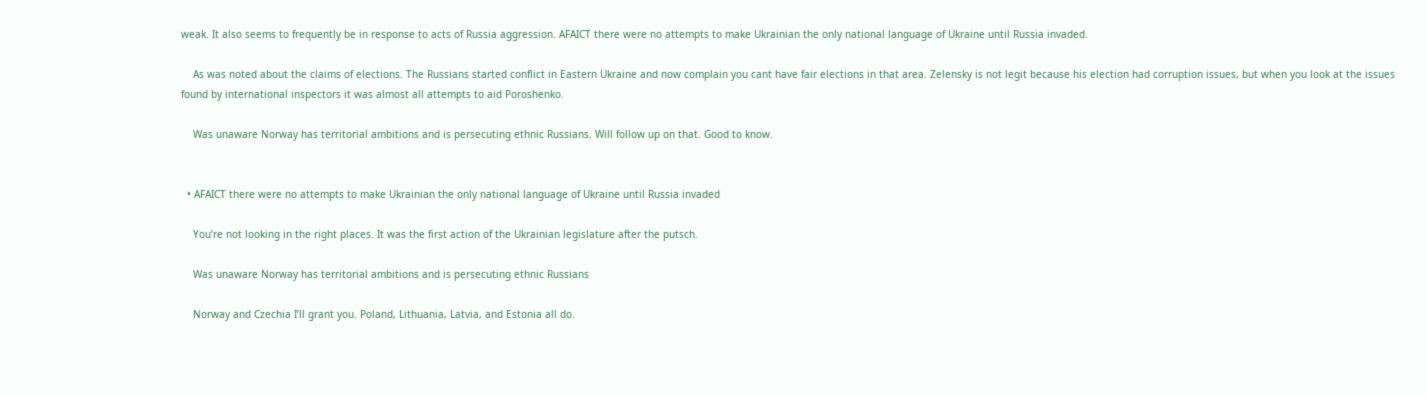weak. It also seems to frequently be in response to acts of Russia aggression. AFAICT there were no attempts to make Ukrainian the only national language of Ukraine until Russia invaded.

    As was noted about the claims of elections. The Russians started conflict in Eastern Ukraine and now complain you cant have fair elections in that area. Zelensky is not legit because his election had corruption issues, but when you look at the issues found by international inspectors it was almost all attempts to aid Poroshenko.

    Was unaware Norway has territorial ambitions and is persecuting ethnic Russians. Will follow up on that. Good to know.


  • AFAICT there were no attempts to make Ukrainian the only national language of Ukraine until Russia invaded

    You’re not looking in the right places. It was the first action of the Ukrainian legislature after the putsch.

    Was unaware Norway has territorial ambitions and is persecuting ethnic Russians

    Norway and Czechia I’ll grant you. Poland, Lithuania, Latvia, and Estonia all do.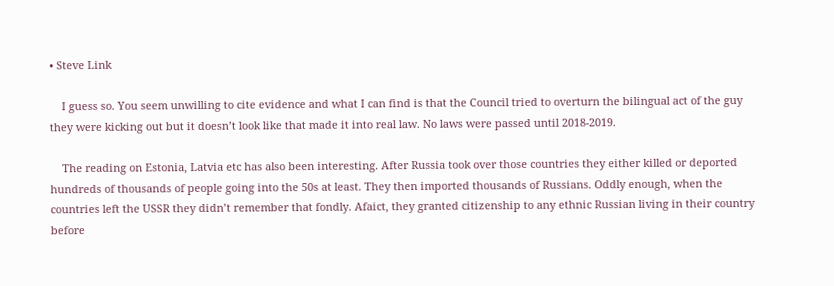• Steve Link

    I guess so. You seem unwilling to cite evidence and what I can find is that the Council tried to overturn the bilingual act of the guy they were kicking out but it doesn’t look like that made it into real law. No laws were passed until 2018-2019.

    The reading on Estonia, Latvia etc has also been interesting. After Russia took over those countries they either killed or deported hundreds of thousands of people going into the 50s at least. They then imported thousands of Russians. Oddly enough, when the countries left the USSR they didn’t remember that fondly. Afaict, they granted citizenship to any ethnic Russian living in their country before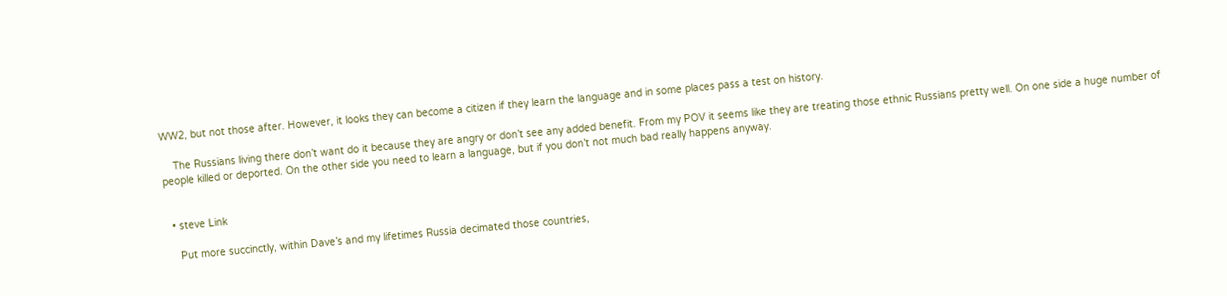WW2, but not those after. However, it looks they can become a citizen if they learn the language and in some places pass a test on history.

    The Russians living there don’t want do it because they are angry or don’t see any added benefit. From my POV it seems like they are treating those ethnic Russians pretty well. On one side a huge number of people killed or deported. On the other side you need to learn a language, but if you don’t not much bad really happens anyway.


  • steve Link

    Put more succinctly, within Dave’s and my lifetimes Russia decimated those countries,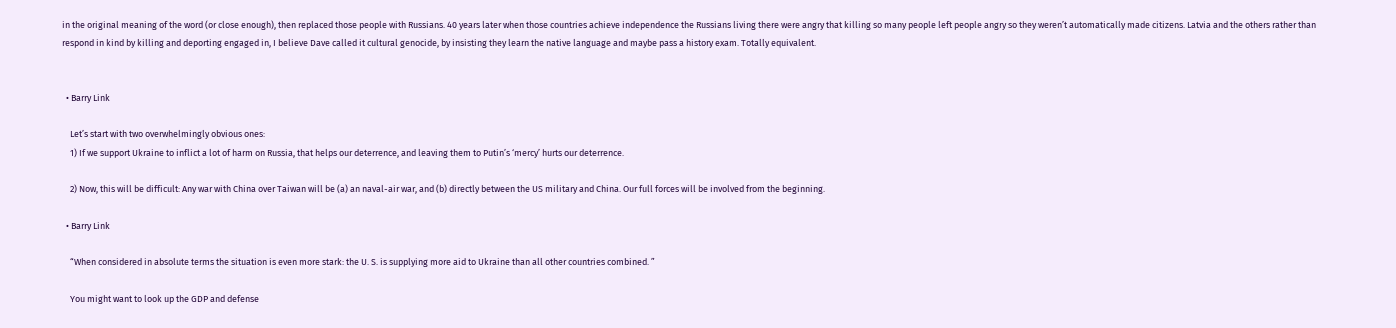in the original meaning of the word (or close enough), then replaced those people with Russians. 40 years later when those countries achieve independence the Russians living there were angry that killing so many people left people angry so they weren’t automatically made citizens. Latvia and the others rather than respond in kind by killing and deporting engaged in, I believe Dave called it cultural genocide, by insisting they learn the native language and maybe pass a history exam. Totally equivalent.


  • Barry Link

    Let’s start with two overwhelmingly obvious ones:
    1) If we support Ukraine to inflict a lot of harm on Russia, that helps our deterrence, and leaving them to Putin’s ‘mercy’ hurts our deterrence.

    2) Now, this will be difficult: Any war with China over Taiwan will be (a) an naval-air war, and (b) directly between the US military and China. Our full forces will be involved from the beginning.

  • Barry Link

    “When considered in absolute terms the situation is even more stark: the U. S. is supplying more aid to Ukraine than all other countries combined. ”

    You might want to look up the GDP and defense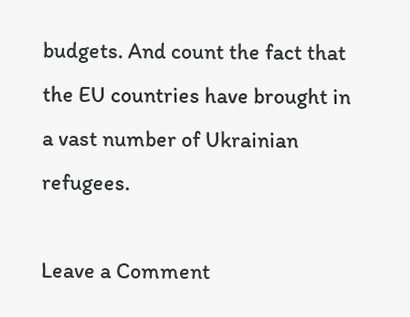budgets. And count the fact that the EU countries have brought in a vast number of Ukrainian refugees.

Leave a Comment